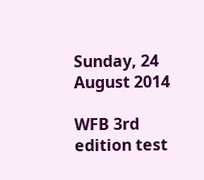Sunday, 24 August 2014

WFB 3rd edition test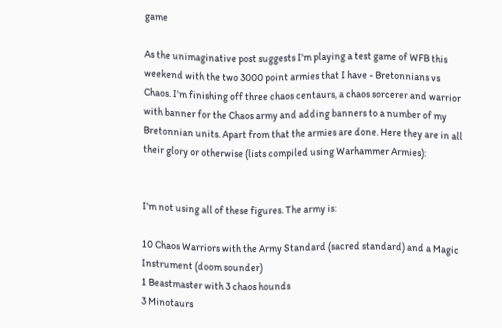game

As the unimaginative post suggests I'm playing a test game of WFB this weekend with the two 3000 point armies that I have - Bretonnians vs Chaos. I'm finishing off three chaos centaurs, a chaos sorcerer and warrior with banner for the Chaos army and adding banners to a number of my Bretonnian units. Apart from that the armies are done. Here they are in all their glory or otherwise (lists compiled using Warhammer Armies):


I'm not using all of these figures. The army is:

10 Chaos Warriors with the Army Standard (sacred standard) and a Magic Instrument (doom sounder)
1 Beastmaster with 3 chaos hounds
3 Minotaurs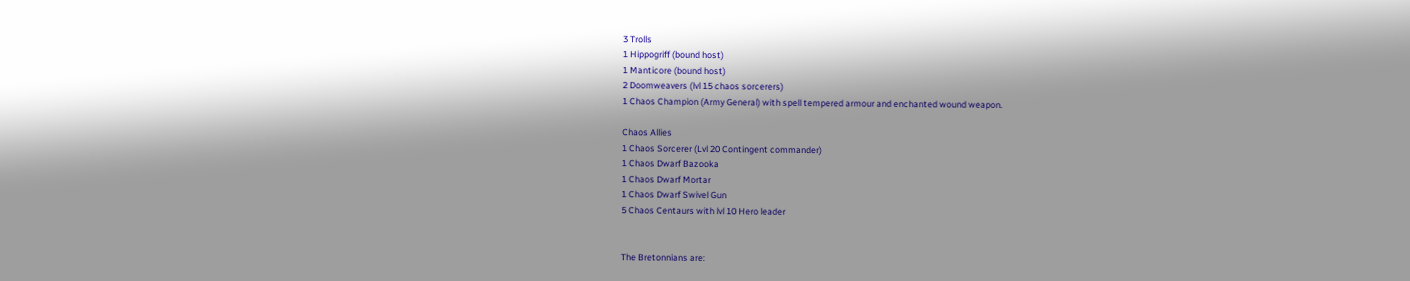3 Trolls
1 Hippogriff (bound host)
1 Manticore (bound host)
2 Doomweavers (lvl 15 chaos sorcerers)
1 Chaos Champion (Army General) with spell tempered armour and enchanted wound weapon.

Chaos Allies
1 Chaos Sorcerer (Lvl 20 Contingent commander)
1 Chaos Dwarf Bazooka
1 Chaos Dwarf Mortar
1 Chaos Dwarf Swivel Gun
5 Chaos Centaurs with lvl 10 Hero leader


The Bretonnians are: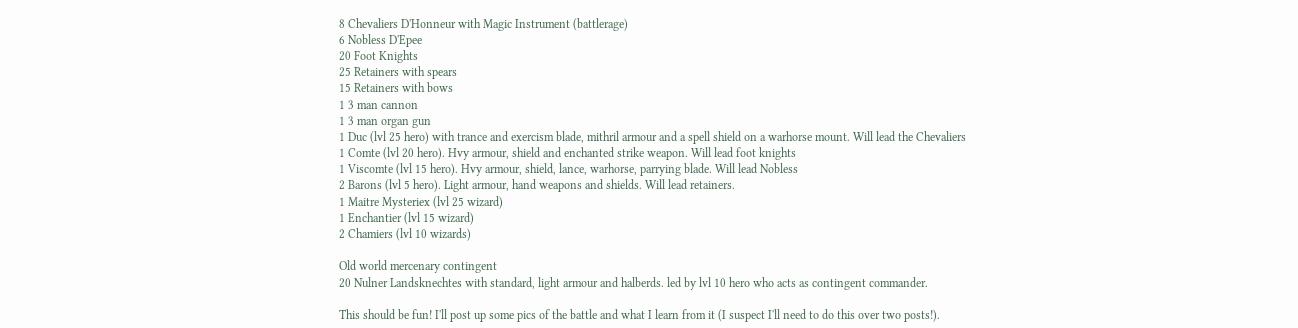8 Chevaliers D'Honneur with Magic Instrument (battlerage)
6 Nobless D'Epee
20 Foot Knights
25 Retainers with spears
15 Retainers with bows
1 3 man cannon
1 3 man organ gun
1 Duc (lvl 25 hero) with trance and exercism blade, mithril armour and a spell shield on a warhorse mount. Will lead the Chevaliers
1 Comte (lvl 20 hero). Hvy armour, shield and enchanted strike weapon. Will lead foot knights
1 Viscomte (lvl 15 hero). Hvy armour, shield, lance, warhorse, parrying blade. Will lead Nobless
2 Barons (lvl 5 hero). Light armour, hand weapons and shields. Will lead retainers.
1 Maitre Mysteriex (lvl 25 wizard)
1 Enchantier (lvl 15 wizard)
2 Chamiers (lvl 10 wizards)

Old world mercenary contingent
20 Nulner Landsknechtes with standard, light armour and halberds. led by lvl 10 hero who acts as contingent commander.

This should be fun! I'll post up some pics of the battle and what I learn from it (I suspect I'll need to do this over two posts!).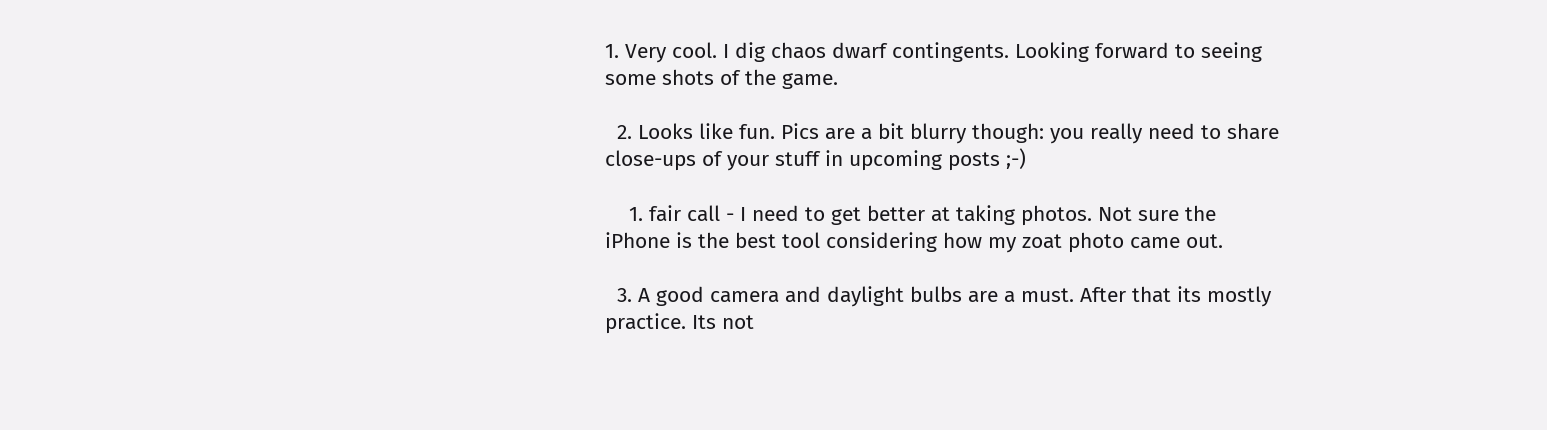1. Very cool. I dig chaos dwarf contingents. Looking forward to seeing some shots of the game.

  2. Looks like fun. Pics are a bit blurry though: you really need to share close-ups of your stuff in upcoming posts ;-)

    1. fair call - I need to get better at taking photos. Not sure the iPhone is the best tool considering how my zoat photo came out.

  3. A good camera and daylight bulbs are a must. After that its mostly practice. Its not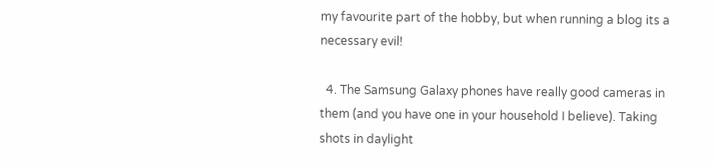my favourite part of the hobby, but when running a blog its a necessary evil!

  4. The Samsung Galaxy phones have really good cameras in them (and you have one in your household I believe). Taking shots in daylight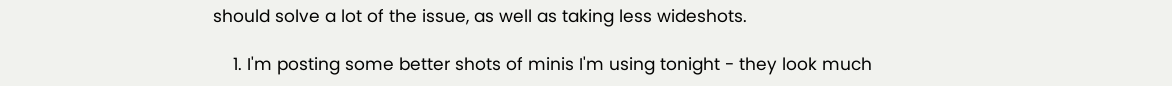should solve a lot of the issue, as well as taking less wideshots.

    1. I'm posting some better shots of minis I'm using tonight - they look much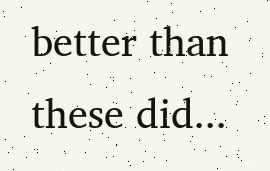better than these did...